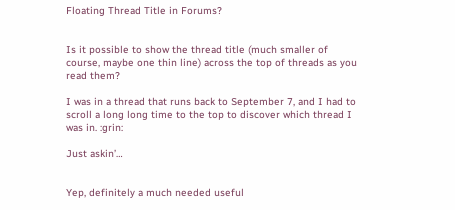Floating Thread Title in Forums?


Is it possible to show the thread title (much smaller of course, maybe one thin line) across the top of threads as you read them?

I was in a thread that runs back to September 7, and I had to scroll a long long time to the top to discover which thread I was in. :grin:

Just askin’…


Yep, definitely a much needed useful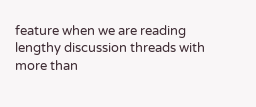feature when we are reading lengthy discussion threads with more than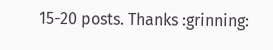15-20 posts. Thanks :grinning: